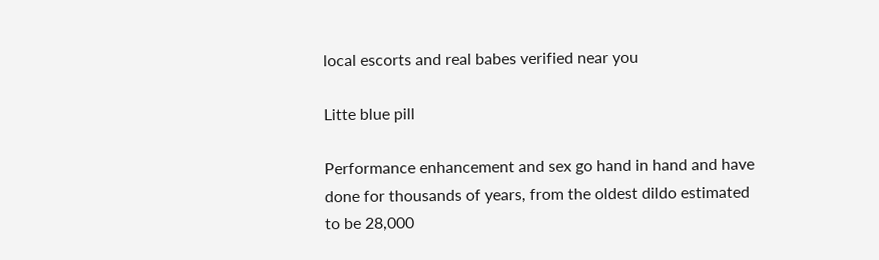local escorts and real babes verified near you

Litte blue pill

Performance enhancement and sex go hand in hand and have done for thousands of years, from the oldest dildo estimated to be 28,000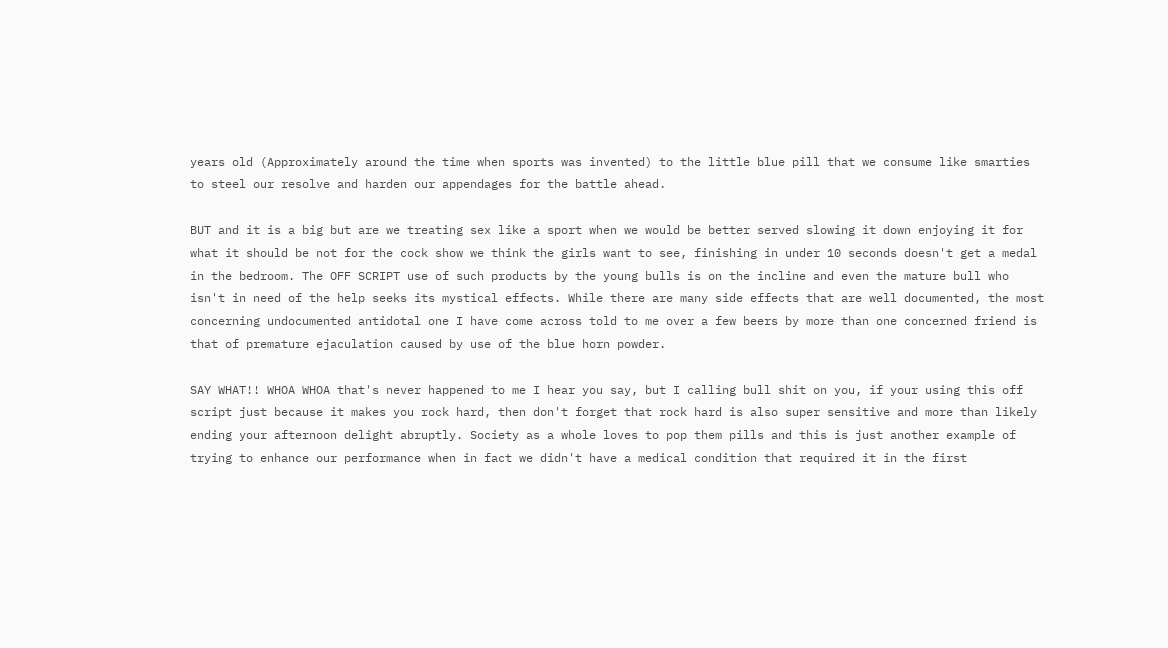years old (Approximately around the time when sports was invented) to the little blue pill that we consume like smarties to steel our resolve and harden our appendages for the battle ahead.

BUT and it is a big but are we treating sex like a sport when we would be better served slowing it down enjoying it for what it should be not for the cock show we think the girls want to see, finishing in under 10 seconds doesn't get a medal in the bedroom. The OFF SCRIPT use of such products by the young bulls is on the incline and even the mature bull who isn't in need of the help seeks its mystical effects. While there are many side effects that are well documented, the most concerning undocumented antidotal one I have come across told to me over a few beers by more than one concerned friend is that of premature ejaculation caused by use of the blue horn powder.

SAY WHAT!! WHOA WHOA that's never happened to me I hear you say, but I calling bull shit on you, if your using this off script just because it makes you rock hard, then don't forget that rock hard is also super sensitive and more than likely ending your afternoon delight abruptly. Society as a whole loves to pop them pills and this is just another example of trying to enhance our performance when in fact we didn't have a medical condition that required it in the first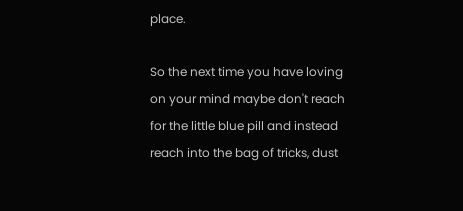place.

So the next time you have loving on your mind maybe don't reach for the little blue pill and instead reach into the bag of tricks, dust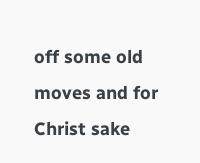off some old moves and for Christ sake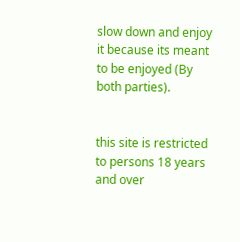slow down and enjoy it because its meant to be enjoyed (By both parties).


this site is restricted to persons 18 years and over